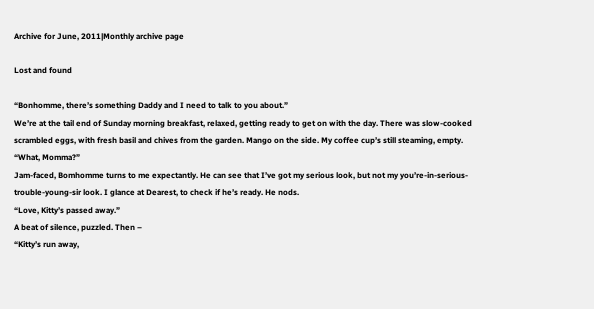Archive for June, 2011|Monthly archive page

Lost and found

“Bonhomme, there’s something Daddy and I need to talk to you about.”
We’re at the tail end of Sunday morning breakfast, relaxed, getting ready to get on with the day. There was slow-cooked scrambled eggs, with fresh basil and chives from the garden. Mango on the side. My coffee cup’s still steaming, empty.
“What, Momma?”
Jam-faced, Bomhomme turns to me expectantly. He can see that I’ve got my serious look, but not my you’re-in-serious-trouble-young-sir look. I glance at Dearest, to check if he’s ready. He nods.
“Love, Kitty’s passed away.”
A beat of silence, puzzled. Then –
“Kitty’s run away,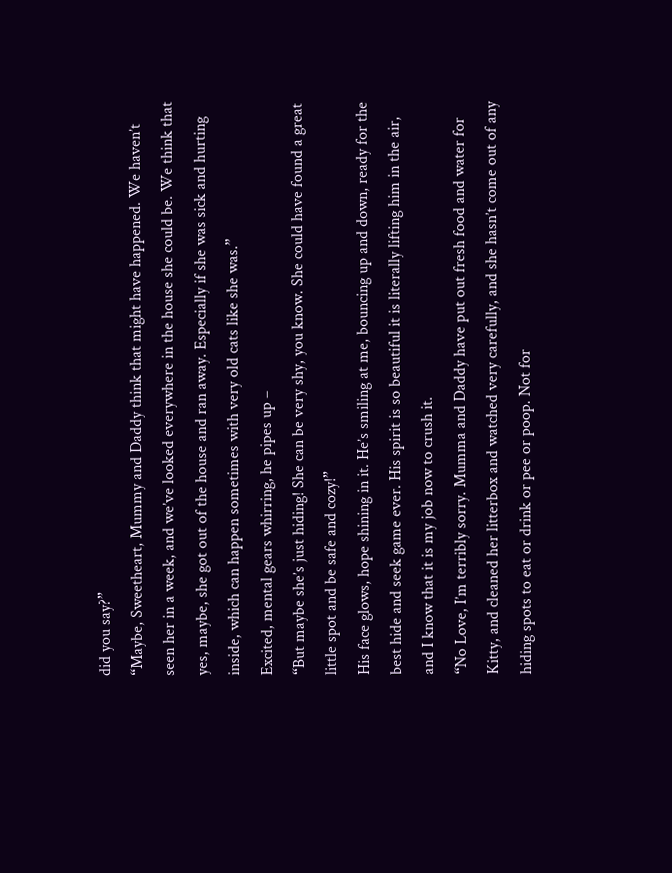did you say?”
“Maybe, Sweetheart, Mummy and Daddy think that might have happened. We haven’t seen her in a week, and we’ve looked everywhere in the house she could be. We think that yes, maybe, she got out of the house and ran away. Especially if she was sick and hurting inside, which can happen sometimes with very old cats like she was.”
Excited, mental gears whirring, he pipes up –
“But maybe she’s just hiding! She can be very shy, you know. She could have found a great little spot and be safe and cozy!”
His face glows, hope shining in it. He’s smiling at me, bouncing up and down, ready for the best hide and seek game ever. His spirit is so beautiful it is literally lifting him in the air, and I know that it is my job now to crush it.
“No Love, I’m terribly sorry. Mumma and Daddy have put out fresh food and water for Kitty, and cleaned her litterbox and watched very carefully, and she hasn’t come out of any hiding spots to eat or drink or pee or poop. Not for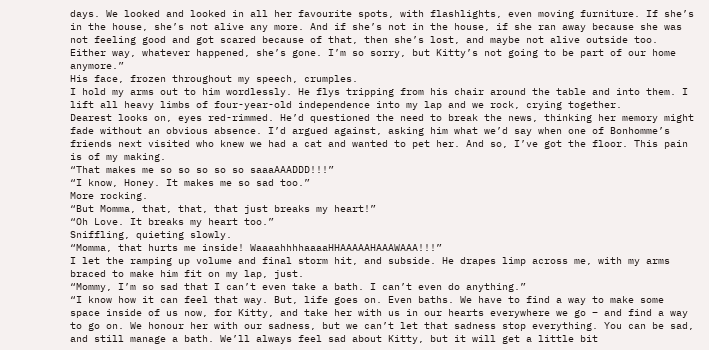days. We looked and looked in all her favourite spots, with flashlights, even moving furniture. If she’s in the house, she’s not alive any more. And if she’s not in the house, if she ran away because she was not feeling good and got scared because of that, then she’s lost, and maybe not alive outside too. Either way, whatever happened, she’s gone. I’m so sorry, but Kitty’s not going to be part of our home anymore.”
His face, frozen throughout my speech, crumples.
I hold my arms out to him wordlessly. He flys tripping from his chair around the table and into them. I lift all heavy limbs of four-year-old independence into my lap and we rock, crying together.
Dearest looks on, eyes red-rimmed. He’d questioned the need to break the news, thinking her memory might fade without an obvious absence. I’d argued against, asking him what we’d say when one of Bonhomme’s friends next visited who knew we had a cat and wanted to pet her. And so, I’ve got the floor. This pain is of my making.
“That makes me so so so so so saaaAAADDD!!!”
“I know, Honey. It makes me so sad too.”
More rocking.
“But Momma, that, that, that just breaks my heart!”
“Oh Love. It breaks my heart too.”
Sniffling, quieting slowly.
“Momma, that hurts me inside! WaaaahhhhaaaaHHAAAAAHAAAWAAA!!!”
I let the ramping up volume and final storm hit, and subside. He drapes limp across me, with my arms braced to make him fit on my lap, just.
“Mommy, I’m so sad that I can’t even take a bath. I can’t even do anything.”
“I know how it can feel that way. But, life goes on. Even baths. We have to find a way to make some space inside of us now, for Kitty, and take her with us in our hearts everywhere we go – and find a way to go on. We honour her with our sadness, but we can’t let that sadness stop everything. You can be sad, and still manage a bath. We’ll always feel sad about Kitty, but it will get a little bit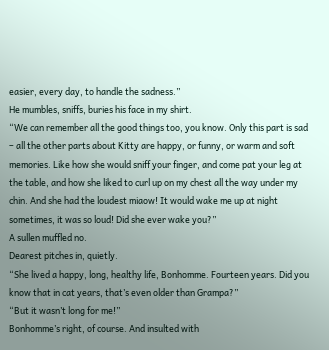easier, every day, to handle the sadness.”
He mumbles, sniffs, buries his face in my shirt.
“We can remember all the good things too, you know. Only this part is sad – all the other parts about Kitty are happy, or funny, or warm and soft memories. Like how she would sniff your finger, and come pat your leg at the table, and how she liked to curl up on my chest all the way under my chin. And she had the loudest miaow! It would wake me up at night sometimes, it was so loud! Did she ever wake you?”
A sullen muffled no.
Dearest pitches in, quietly.
“She lived a happy, long, healthy life, Bonhomme. Fourteen years. Did you know that in cat years, that’s even older than Grampa?”
“But it wasn’t long for me!”
Bonhomme’s right, of course. And insulted with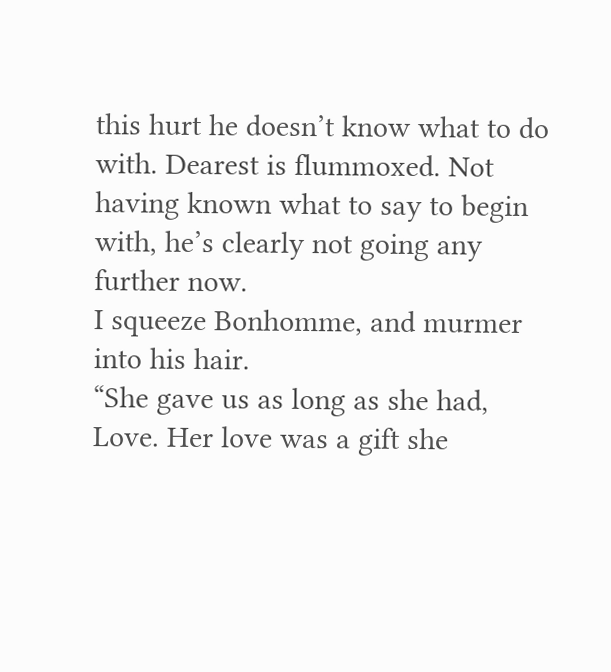this hurt he doesn’t know what to do with. Dearest is flummoxed. Not having known what to say to begin with, he’s clearly not going any further now.
I squeeze Bonhomme, and murmer into his hair.
“She gave us as long as she had, Love. Her love was a gift she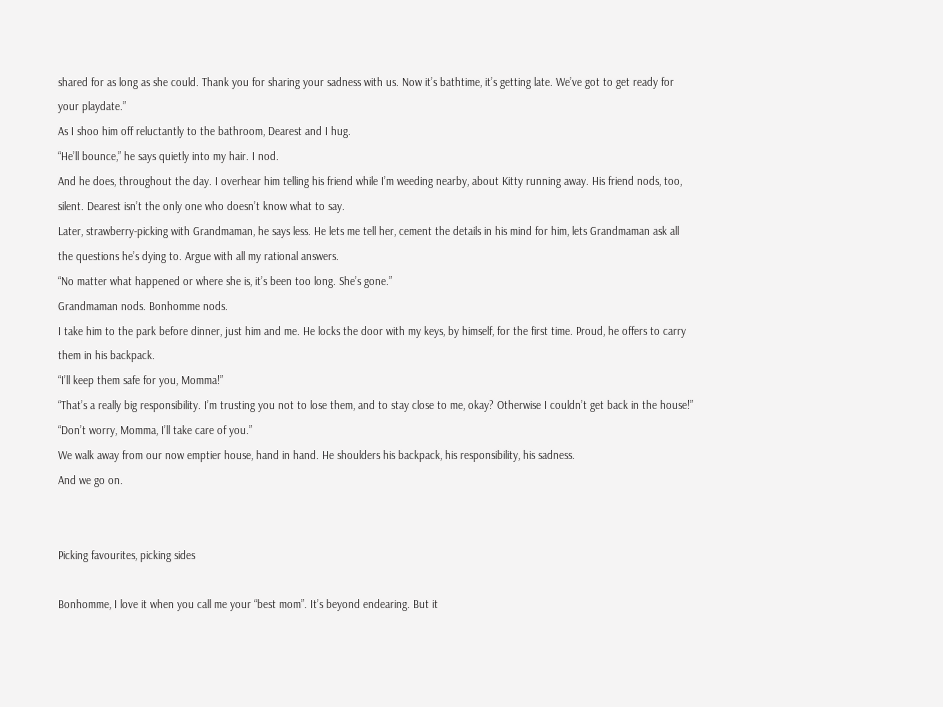shared for as long as she could. Thank you for sharing your sadness with us. Now it’s bathtime, it’s getting late. We’ve got to get ready for your playdate.”
As I shoo him off reluctantly to the bathroom, Dearest and I hug.
“He’ll bounce,” he says quietly into my hair. I nod.
And he does, throughout the day. I overhear him telling his friend while I’m weeding nearby, about Kitty running away. His friend nods, too, silent. Dearest isn’t the only one who doesn’t know what to say.
Later, strawberry-picking with Grandmaman, he says less. He lets me tell her, cement the details in his mind for him, lets Grandmaman ask all the questions he’s dying to. Argue with all my rational answers.
“No matter what happened or where she is, it’s been too long. She’s gone.”
Grandmaman nods. Bonhomme nods.
I take him to the park before dinner, just him and me. He locks the door with my keys, by himself, for the first time. Proud, he offers to carry them in his backpack.
“I’ll keep them safe for you, Momma!”
“That’s a really big responsibility. I’m trusting you not to lose them, and to stay close to me, okay? Otherwise I couldn’t get back in the house!”
“Don’t worry, Momma, I’ll take care of you.”
We walk away from our now emptier house, hand in hand. He shoulders his backpack, his responsibility, his sadness.
And we go on.


Picking favourites, picking sides

Bonhomme, I love it when you call me your “best mom”. It’s beyond endearing. But it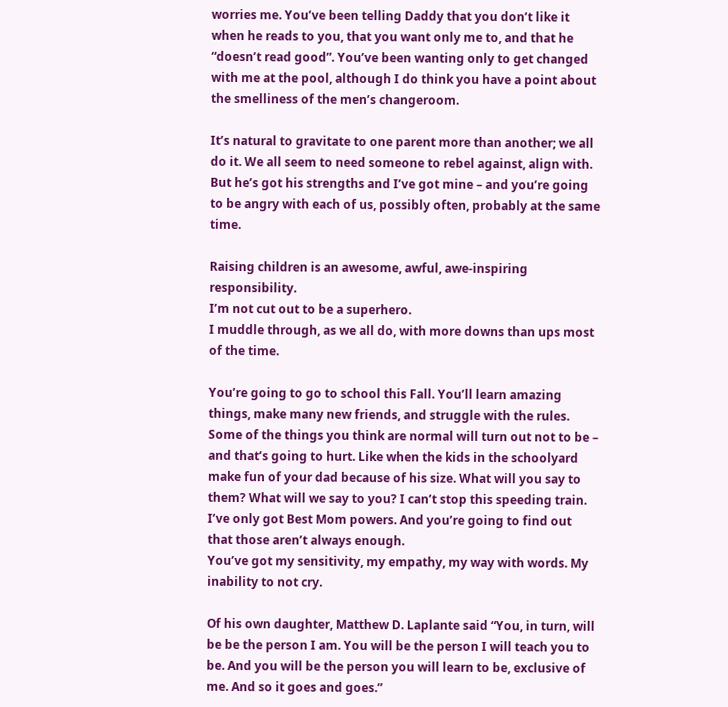worries me. You’ve been telling Daddy that you don’t like it when he reads to you, that you want only me to, and that he “doesn’t read good”. You’ve been wanting only to get changed with me at the pool, although I do think you have a point about the smelliness of the men’s changeroom.

It’s natural to gravitate to one parent more than another; we all do it. We all seem to need someone to rebel against, align with. But he’s got his strengths and I’ve got mine – and you’re going to be angry with each of us, possibly often, probably at the same time.

Raising children is an awesome, awful, awe-inspiring responsibility.
I’m not cut out to be a superhero.
I muddle through, as we all do, with more downs than ups most of the time.

You’re going to go to school this Fall. You’ll learn amazing things, make many new friends, and struggle with the rules. Some of the things you think are normal will turn out not to be – and that’s going to hurt. Like when the kids in the schoolyard make fun of your dad because of his size. What will you say to them? What will we say to you? I can’t stop this speeding train. I’ve only got Best Mom powers. And you’re going to find out that those aren’t always enough.
You’ve got my sensitivity, my empathy, my way with words. My inability to not cry.

Of his own daughter, Matthew D. Laplante said “You, in turn, will be be the person I am. You will be the person I will teach you to be. And you will be the person you will learn to be, exclusive of me. And so it goes and goes.”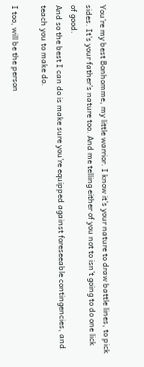You’re my best Bonhomme, my little warrior. I know it’s your nature to draw battle lines, to pick sides. It’s your father’s nature too. And me telling either of you not to isn’t going to do one lick of good.
And so the best I can do is make sure you’re equipped against foreseeable contingencies, and teach you to make do.

I too, will be the person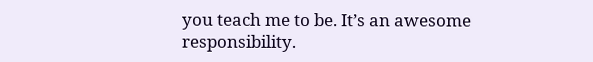you teach me to be. It’s an awesome responsibility.